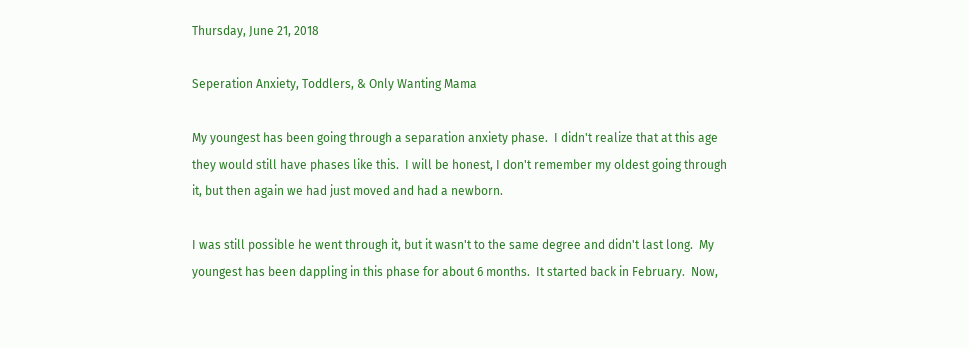Thursday, June 21, 2018

Seperation Anxiety, Toddlers, & Only Wanting Mama

My youngest has been going through a separation anxiety phase.  I didn't realize that at this age they would still have phases like this.  I will be honest, I don't remember my oldest going through it, but then again we had just moved and had a newborn.

I was still possible he went through it, but it wasn't to the same degree and didn't last long.  My youngest has been dappling in this phase for about 6 months.  It started back in February.  Now,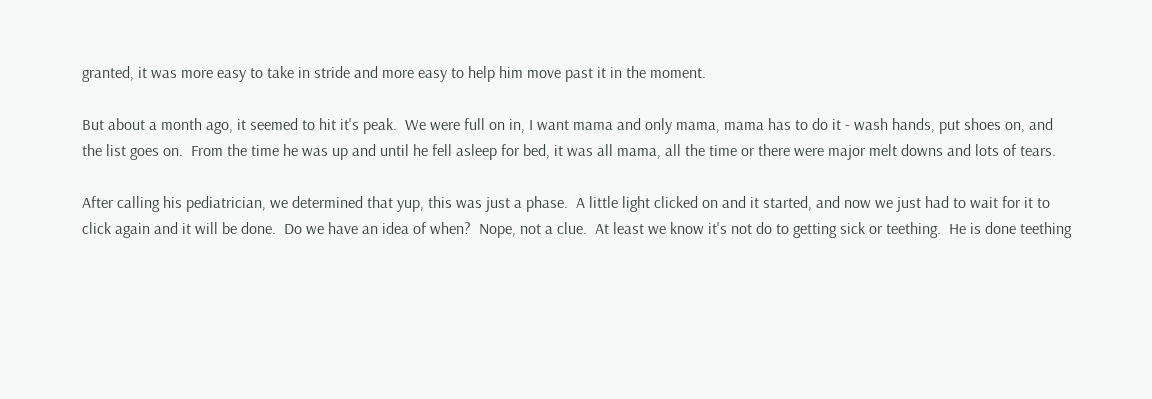granted, it was more easy to take in stride and more easy to help him move past it in the moment.

But about a month ago, it seemed to hit it's peak.  We were full on in, I want mama and only mama, mama has to do it - wash hands, put shoes on, and the list goes on.  From the time he was up and until he fell asleep for bed, it was all mama, all the time or there were major melt downs and lots of tears.

After calling his pediatrician, we determined that yup, this was just a phase.  A little light clicked on and it started, and now we just had to wait for it to click again and it will be done.  Do we have an idea of when?  Nope, not a clue.  At least we know it's not do to getting sick or teething.  He is done teething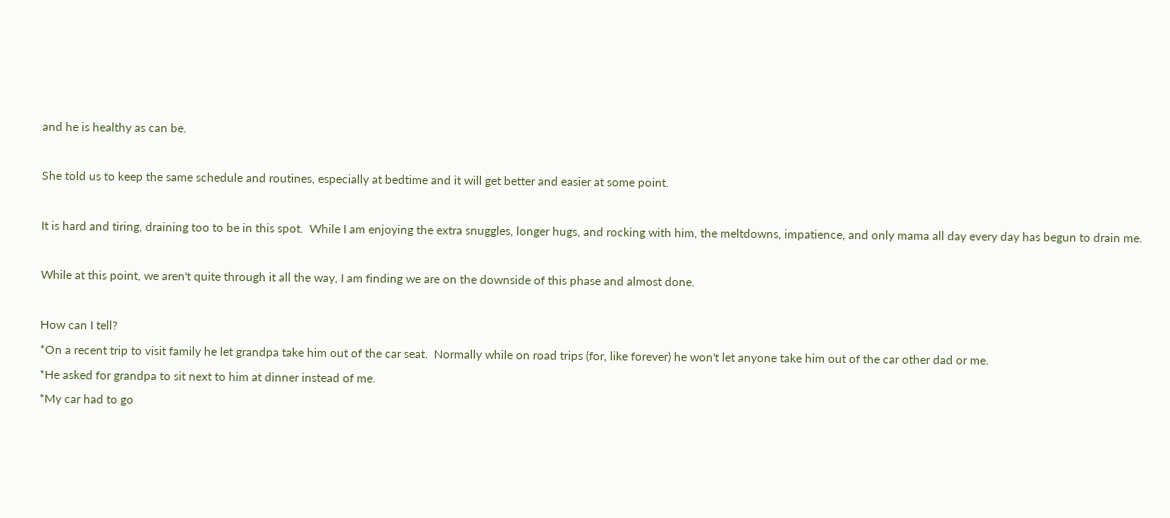and he is healthy as can be.

She told us to keep the same schedule and routines, especially at bedtime and it will get better and easier at some point.

It is hard and tiring, draining too to be in this spot.  While I am enjoying the extra snuggles, longer hugs, and rocking with him, the meltdowns, impatience, and only mama all day every day has begun to drain me.

While at this point, we aren't quite through it all the way, I am finding we are on the downside of this phase and almost done.

How can I tell?
*On a recent trip to visit family he let grandpa take him out of the car seat.  Normally while on road trips (for, like forever) he won't let anyone take him out of the car other dad or me.
*He asked for grandpa to sit next to him at dinner instead of me.
*My car had to go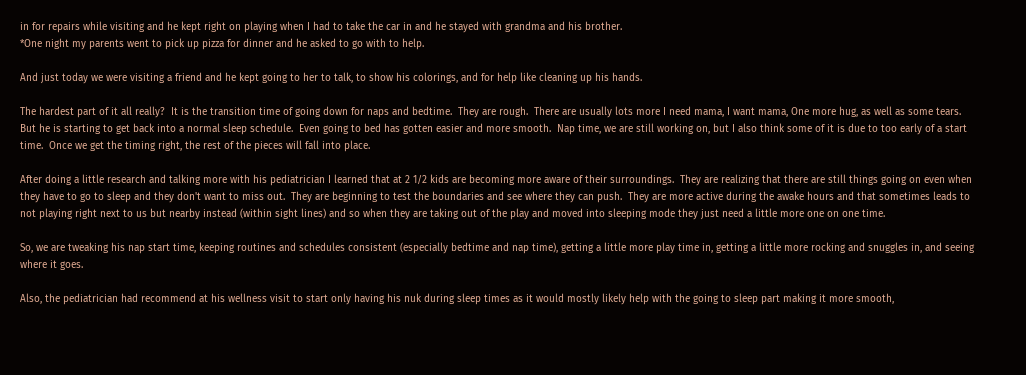in for repairs while visiting and he kept right on playing when I had to take the car in and he stayed with grandma and his brother.
*One night my parents went to pick up pizza for dinner and he asked to go with to help.

And just today we were visiting a friend and he kept going to her to talk, to show his colorings, and for help like cleaning up his hands.

The hardest part of it all really?  It is the transition time of going down for naps and bedtime.  They are rough.  There are usually lots more I need mama, I want mama, One more hug, as well as some tears.  But he is starting to get back into a normal sleep schedule.  Even going to bed has gotten easier and more smooth.  Nap time, we are still working on, but I also think some of it is due to too early of a start time.  Once we get the timing right, the rest of the pieces will fall into place.

After doing a little research and talking more with his pediatrician I learned that at 2 1/2 kids are becoming more aware of their surroundings.  They are realizing that there are still things going on even when they have to go to sleep and they don't want to miss out.  They are beginning to test the boundaries and see where they can push.  They are more active during the awake hours and that sometimes leads to not playing right next to us but nearby instead (within sight lines) and so when they are taking out of the play and moved into sleeping mode they just need a little more one on one time.

So, we are tweaking his nap start time, keeping routines and schedules consistent (especially bedtime and nap time), getting a little more play time in, getting a little more rocking and snuggles in, and seeing where it goes.

Also, the pediatrician had recommend at his wellness visit to start only having his nuk during sleep times as it would mostly likely help with the going to sleep part making it more smooth,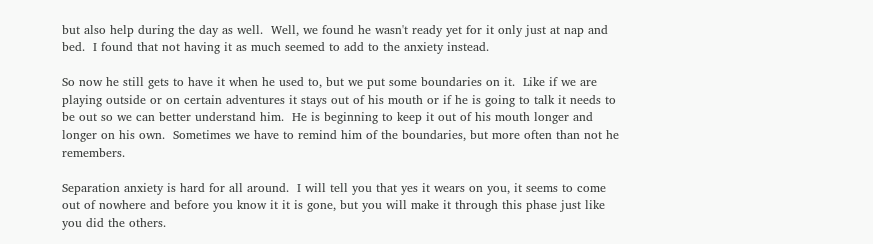but also help during the day as well.  Well, we found he wasn't ready yet for it only just at nap and bed.  I found that not having it as much seemed to add to the anxiety instead.

So now he still gets to have it when he used to, but we put some boundaries on it.  Like if we are playing outside or on certain adventures it stays out of his mouth or if he is going to talk it needs to be out so we can better understand him.  He is beginning to keep it out of his mouth longer and longer on his own.  Sometimes we have to remind him of the boundaries, but more often than not he remembers.

Separation anxiety is hard for all around.  I will tell you that yes it wears on you, it seems to come out of nowhere and before you know it it is gone, but you will make it through this phase just like you did the others.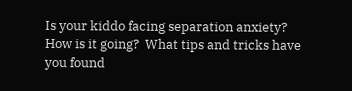Is your kiddo facing separation anxiety?  How is it going?  What tips and tricks have you found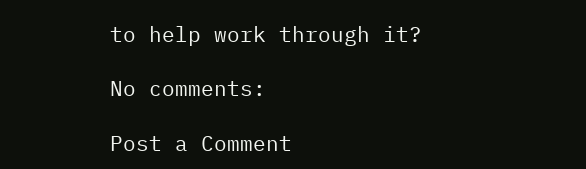to help work through it?

No comments:

Post a Comment